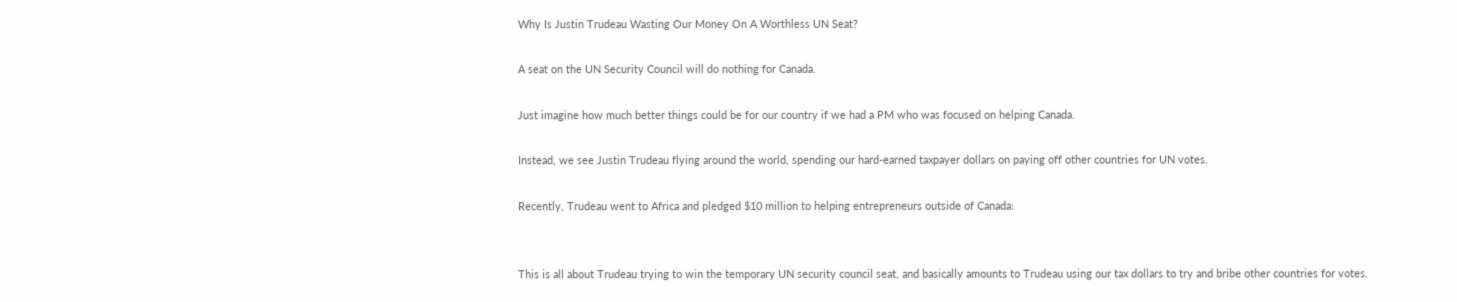Why Is Justin Trudeau Wasting Our Money On A Worthless UN Seat?

A seat on the UN Security Council will do nothing for Canada.

Just imagine how much better things could be for our country if we had a PM who was focused on helping Canada.

Instead, we see Justin Trudeau flying around the world, spending our hard-earned taxpayer dollars on paying off other countries for UN votes.

Recently, Trudeau went to Africa and pledged $10 million to helping entrepreneurs outside of Canada:


This is all about Trudeau trying to win the temporary UN security council seat, and basically amounts to Trudeau using our tax dollars to try and bribe other countries for votes.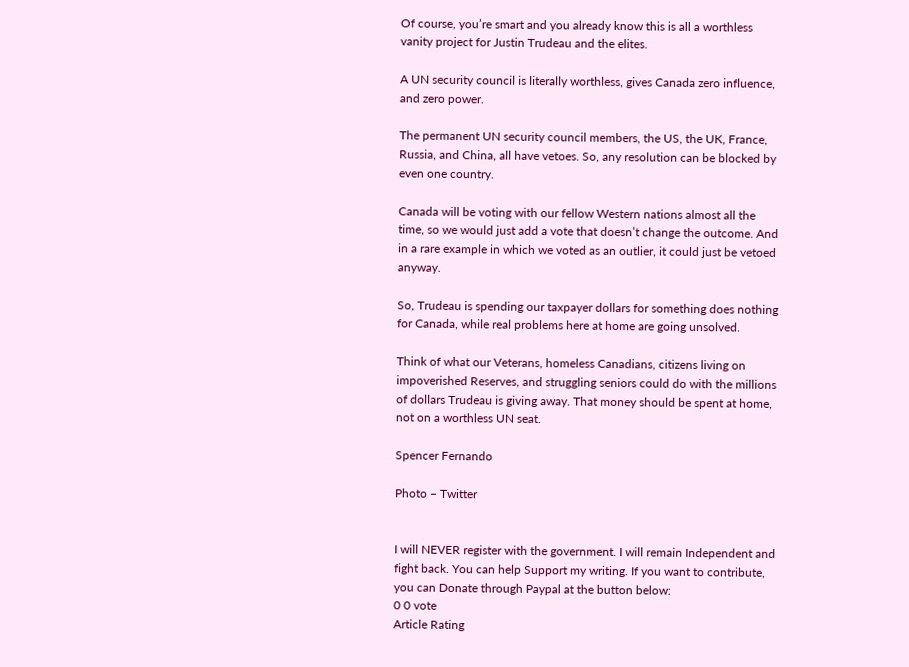Of course, you’re smart and you already know this is all a worthless vanity project for Justin Trudeau and the elites.

A UN security council is literally worthless, gives Canada zero influence, and zero power.

The permanent UN security council members, the US, the UK, France, Russia, and China, all have vetoes. So, any resolution can be blocked by even one country.

Canada will be voting with our fellow Western nations almost all the time, so we would just add a vote that doesn’t change the outcome. And in a rare example in which we voted as an outlier, it could just be vetoed anyway.

So, Trudeau is spending our taxpayer dollars for something does nothing for Canada, while real problems here at home are going unsolved.

Think of what our Veterans, homeless Canadians, citizens living on impoverished Reserves, and struggling seniors could do with the millions of dollars Trudeau is giving away. That money should be spent at home, not on a worthless UN seat.

Spencer Fernando

Photo – Twitter


I will NEVER register with the government. I will remain Independent and fight back. You can help Support my writing. If you want to contribute, you can Donate through Paypal at the button below:
0 0 vote
Article Rating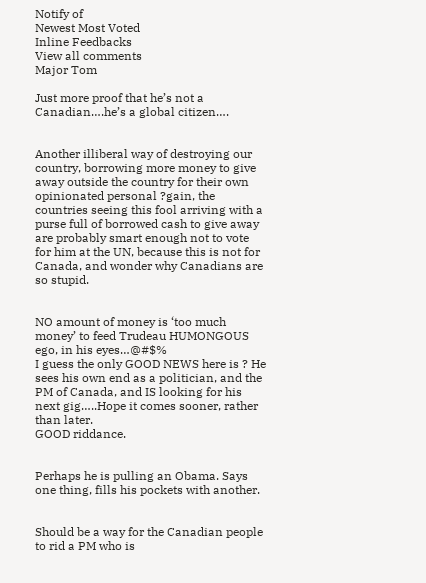Notify of
Newest Most Voted
Inline Feedbacks
View all comments
Major Tom

Just more proof that he’s not a Canadian….he’s a global citizen….


Another illiberal way of destroying our country, borrowing more money to give away outside the country for their own opinionated personal ?gain, the countries seeing this fool arriving with a purse full of borrowed cash to give away are probably smart enough not to vote for him at the UN, because this is not for Canada, and wonder why Canadians are so stupid.


NO amount of money is ‘too much money’ to feed Trudeau HUMONGOUS ego, in his eyes…@#$%
I guess the only GOOD NEWS here is ? He sees his own end as a politician, and the PM of Canada, and IS looking for his next gig…..Hope it comes sooner, rather than later.
GOOD riddance.


Perhaps he is pulling an Obama. Says one thing, fills his pockets with another.


Should be a way for the Canadian people to rid a PM who is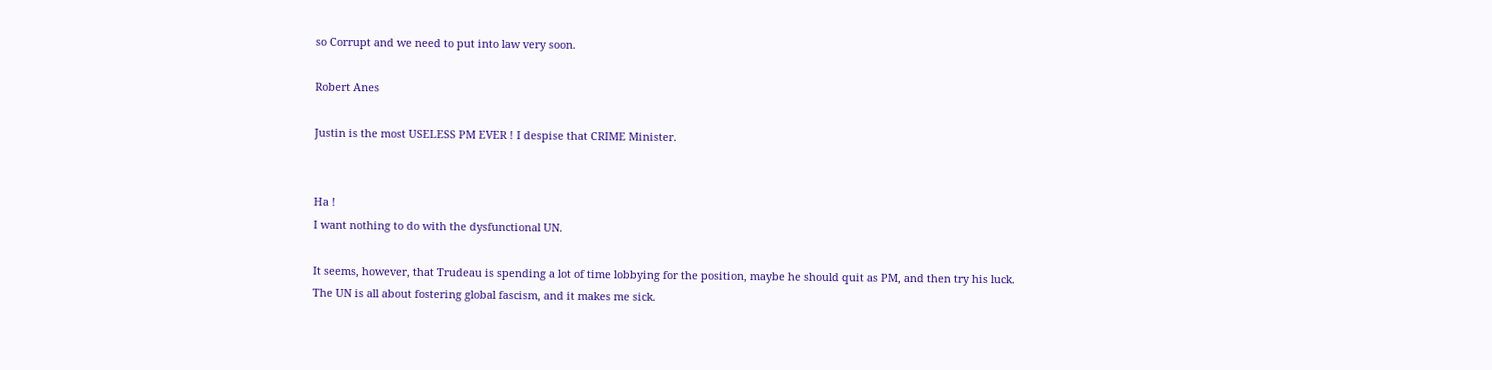so Corrupt and we need to put into law very soon.

Robert Anes

Justin is the most USELESS PM EVER ! I despise that CRIME Minister.


Ha !
I want nothing to do with the dysfunctional UN.

It seems, however, that Trudeau is spending a lot of time lobbying for the position, maybe he should quit as PM, and then try his luck.
The UN is all about fostering global fascism, and it makes me sick.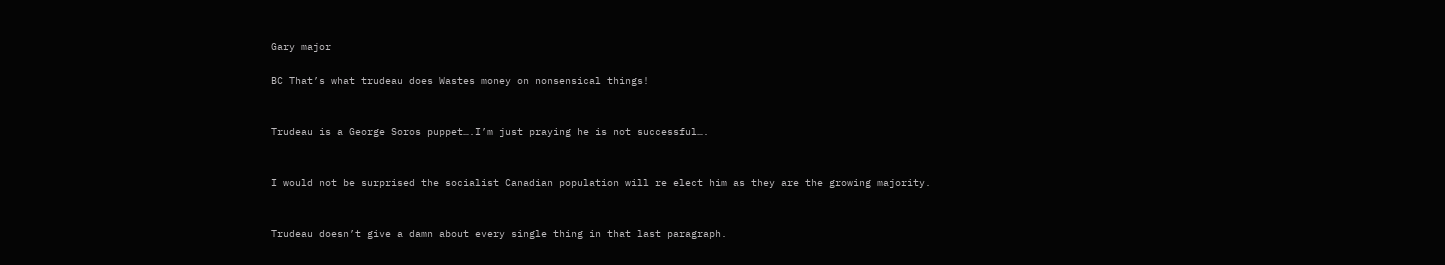Gary major

BC That’s what trudeau does Wastes money on nonsensical things!


Trudeau is a George Soros puppet….I’m just praying he is not successful….


I would not be surprised the socialist Canadian population will re elect him as they are the growing majority.


Trudeau doesn’t give a damn about every single thing in that last paragraph.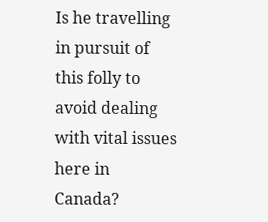Is he travelling in pursuit of this folly to avoid dealing with vital issues here in Canada?